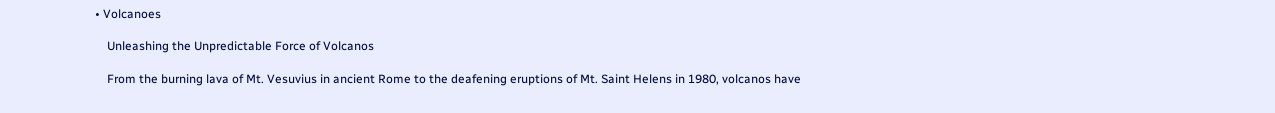• Volcanoes

    Unleashing the Unpredictable Force of Volcanos

    From the burning lava of Mt. Vesuvius in ancient Rome to the deafening eruptions of Mt. Saint Helens in 1980, volcanos have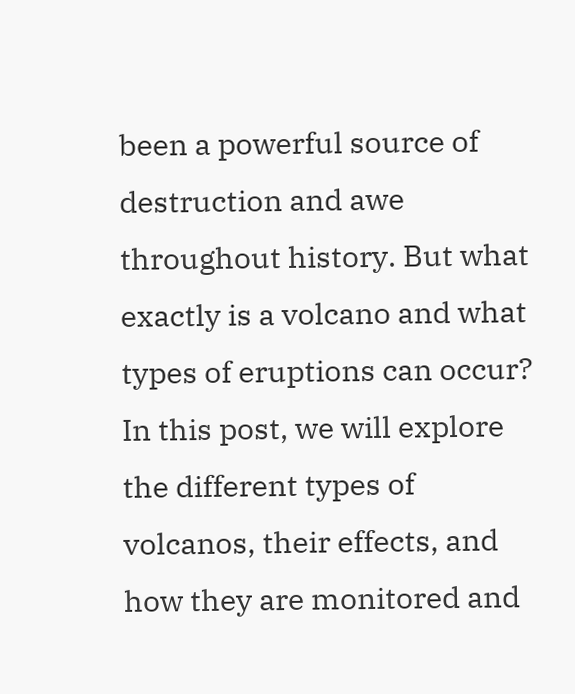been a powerful source of destruction and awe throughout history. But what exactly is a volcano and what types of eruptions can occur? In this post, we will explore the different types of volcanos, their effects, and how they are monitored and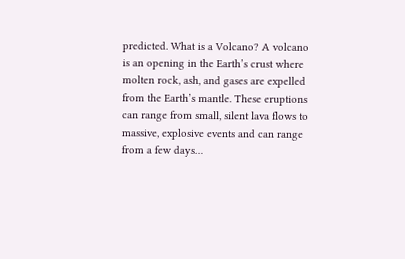predicted. What is a Volcano? A volcano is an opening in the Earth’s crust where molten rock, ash, and gases are expelled from the Earth’s mantle. These eruptions can range from small, silent lava flows to massive, explosive events and can range from a few days…